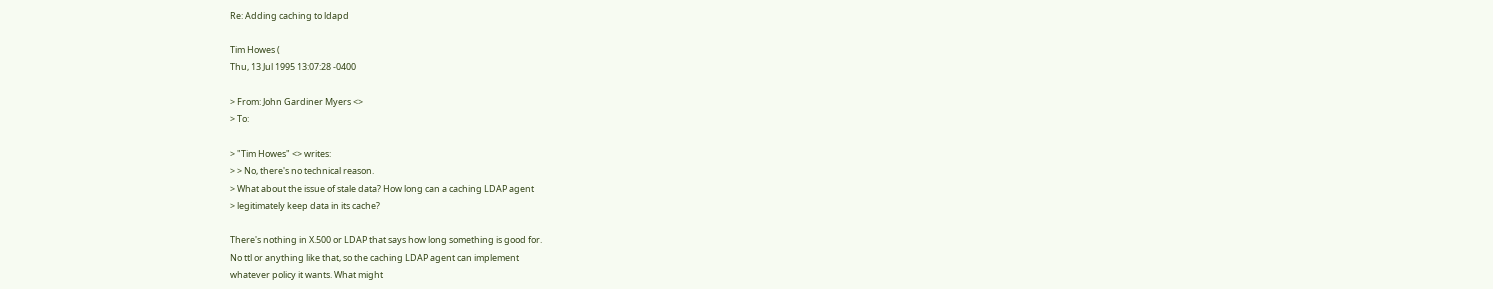Re: Adding caching to ldapd

Tim Howes (
Thu, 13 Jul 1995 13:07:28 -0400

> From: John Gardiner Myers <>
> To:

> "Tim Howes" <> writes:
> > No, there's no technical reason.
> What about the issue of stale data? How long can a caching LDAP agent
> legitimately keep data in its cache?

There's nothing in X.500 or LDAP that says how long something is good for.
No ttl or anything like that, so the caching LDAP agent can implement
whatever policy it wants. What might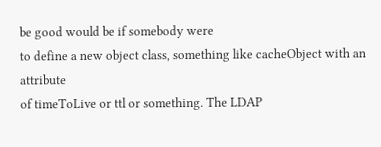be good would be if somebody were
to define a new object class, something like cacheObject with an attribute
of timeToLive or ttl or something. The LDAP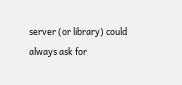server (or library) could
always ask for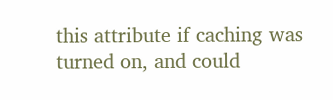this attribute if caching was turned on, and could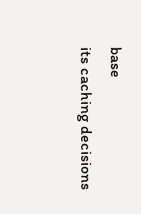base
its caching decisions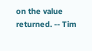on the value returned. -- Tim